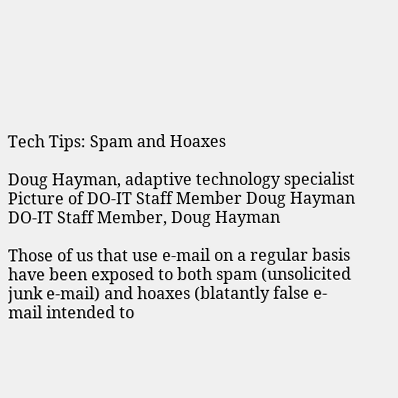Tech Tips: Spam and Hoaxes

Doug Hayman, adaptive technology specialist
Picture of DO-IT Staff Member Doug Hayman
DO-IT Staff Member, Doug Hayman

Those of us that use e-mail on a regular basis have been exposed to both spam (unsolicited junk e-mail) and hoaxes (blatantly false e-mail intended to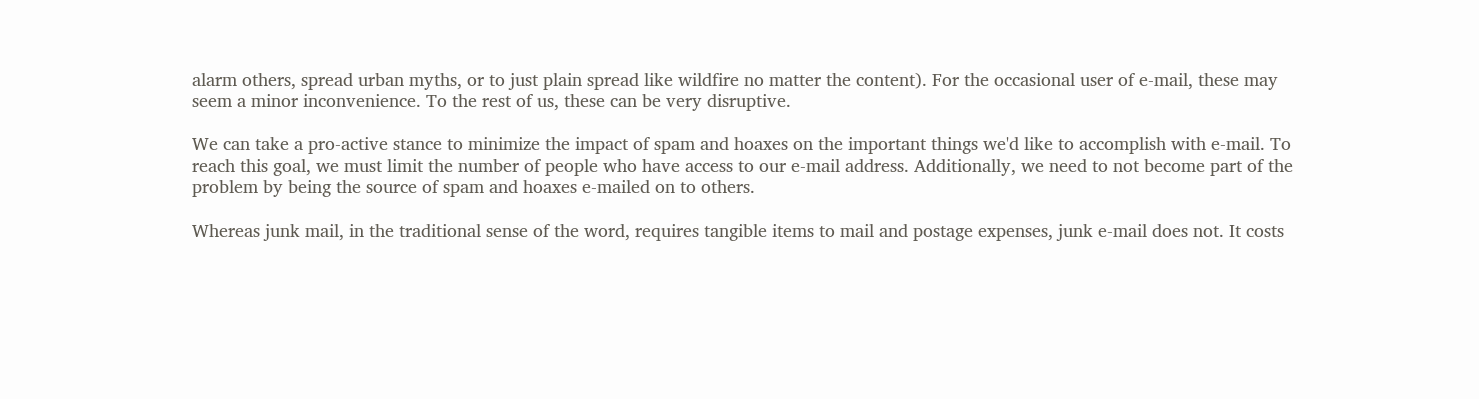alarm others, spread urban myths, or to just plain spread like wildfire no matter the content). For the occasional user of e-mail, these may seem a minor inconvenience. To the rest of us, these can be very disruptive.

We can take a pro-active stance to minimize the impact of spam and hoaxes on the important things we'd like to accomplish with e-mail. To reach this goal, we must limit the number of people who have access to our e-mail address. Additionally, we need to not become part of the problem by being the source of spam and hoaxes e-mailed on to others.

Whereas junk mail, in the traditional sense of the word, requires tangible items to mail and postage expenses, junk e-mail does not. It costs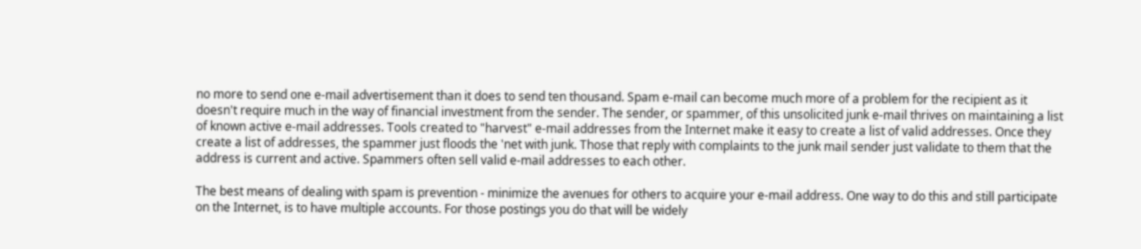no more to send one e-mail advertisement than it does to send ten thousand. Spam e-mail can become much more of a problem for the recipient as it doesn't require much in the way of financial investment from the sender. The sender, or spammer, of this unsolicited junk e-mail thrives on maintaining a list of known active e-mail addresses. Tools created to "harvest" e-mail addresses from the Internet make it easy to create a list of valid addresses. Once they create a list of addresses, the spammer just floods the 'net with junk. Those that reply with complaints to the junk mail sender just validate to them that the address is current and active. Spammers often sell valid e-mail addresses to each other.

The best means of dealing with spam is prevention - minimize the avenues for others to acquire your e-mail address. One way to do this and still participate on the Internet, is to have multiple accounts. For those postings you do that will be widely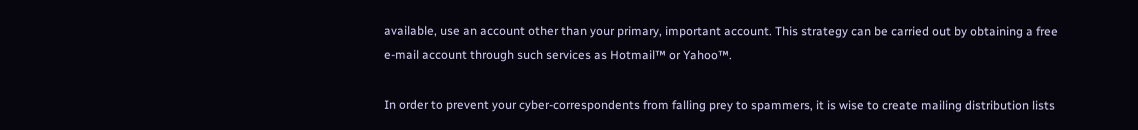available, use an account other than your primary, important account. This strategy can be carried out by obtaining a free e-mail account through such services as Hotmail™ or Yahoo™.

In order to prevent your cyber-correspondents from falling prey to spammers, it is wise to create mailing distribution lists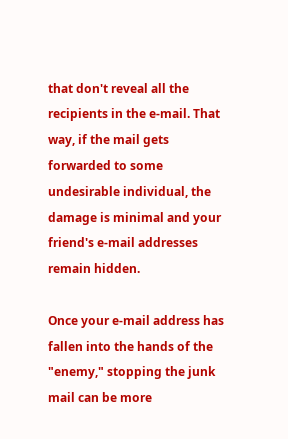that don't reveal all the recipients in the e-mail. That way, if the mail gets forwarded to some undesirable individual, the damage is minimal and your friend's e-mail addresses remain hidden.

Once your e-mail address has fallen into the hands of the "enemy," stopping the junk mail can be more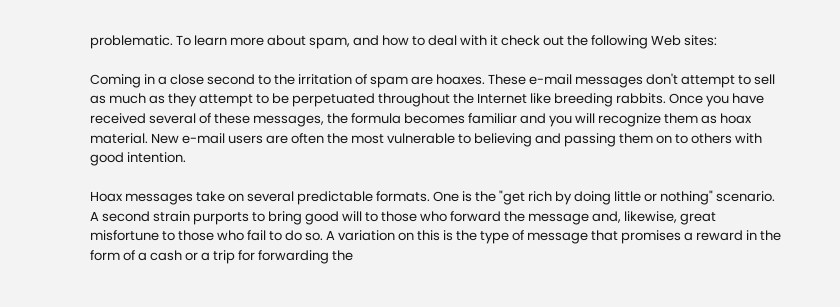problematic. To learn more about spam, and how to deal with it check out the following Web sites:

Coming in a close second to the irritation of spam are hoaxes. These e-mail messages don't attempt to sell as much as they attempt to be perpetuated throughout the Internet like breeding rabbits. Once you have received several of these messages, the formula becomes familiar and you will recognize them as hoax material. New e-mail users are often the most vulnerable to believing and passing them on to others with good intention.

Hoax messages take on several predictable formats. One is the "get rich by doing little or nothing" scenario. A second strain purports to bring good will to those who forward the message and, likewise, great misfortune to those who fail to do so. A variation on this is the type of message that promises a reward in the form of a cash or a trip for forwarding the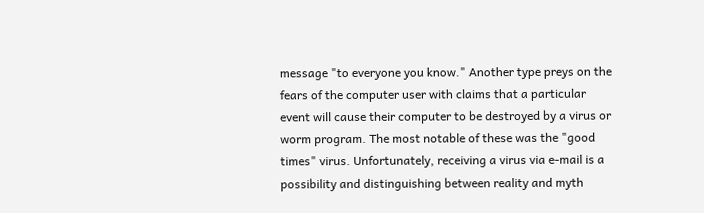message "to everyone you know." Another type preys on the fears of the computer user with claims that a particular event will cause their computer to be destroyed by a virus or worm program. The most notable of these was the "good times" virus. Unfortunately, receiving a virus via e-mail is a possibility and distinguishing between reality and myth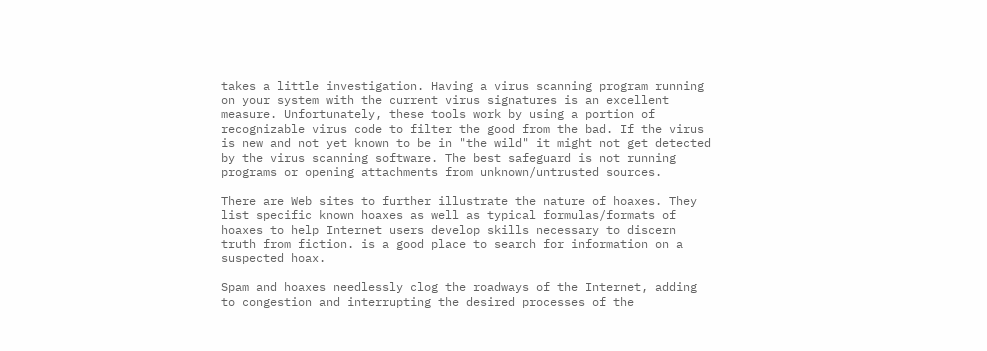takes a little investigation. Having a virus scanning program running on your system with the current virus signatures is an excellent measure. Unfortunately, these tools work by using a portion of recognizable virus code to filter the good from the bad. If the virus is new and not yet known to be in "the wild" it might not get detected by the virus scanning software. The best safeguard is not running programs or opening attachments from unknown/untrusted sources.

There are Web sites to further illustrate the nature of hoaxes. They list specific known hoaxes as well as typical formulas/formats of hoaxes to help Internet users develop skills necessary to discern truth from fiction. is a good place to search for information on a suspected hoax.

Spam and hoaxes needlessly clog the roadways of the Internet, adding to congestion and interrupting the desired processes of the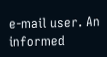e-mail user. An informed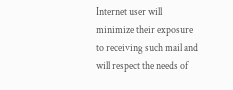Internet user will minimize their exposure to receiving such mail and will respect the needs of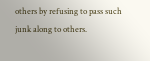others by refusing to pass such junk along to others.